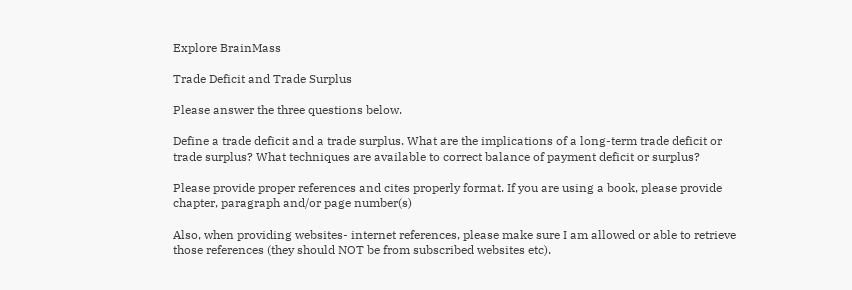Explore BrainMass

Trade Deficit and Trade Surplus

Please answer the three questions below.

Define a trade deficit and a trade surplus. What are the implications of a long-term trade deficit or trade surplus? What techniques are available to correct balance of payment deficit or surplus?

Please provide proper references and cites properly format. If you are using a book, please provide chapter, paragraph and/or page number(s)

Also, when providing websites- internet references, please make sure I am allowed or able to retrieve those references (they should NOT be from subscribed websites etc).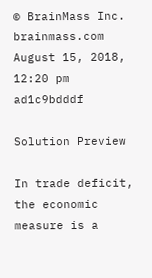© BrainMass Inc. brainmass.com August 15, 2018, 12:20 pm ad1c9bdddf

Solution Preview

In trade deficit, the economic measure is a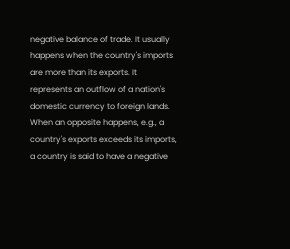negative balance of trade. It usually happens when the country's imports are more than its exports. It represents an outflow of a nation's domestic currency to foreign lands. When an opposite happens, e.g., a country's exports exceeds its imports, a country is said to have a negative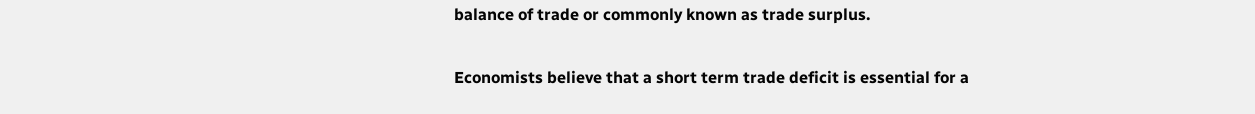balance of trade or commonly known as trade surplus.

Economists believe that a short term trade deficit is essential for a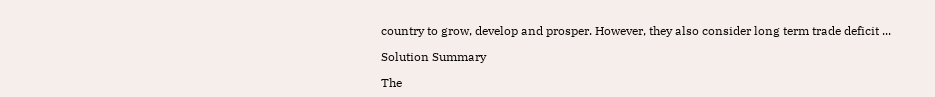country to grow, develop and prosper. However, they also consider long term trade deficit ...

Solution Summary

The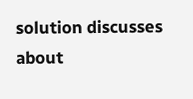solution discusses about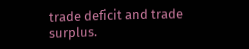trade deficit and trade surplus.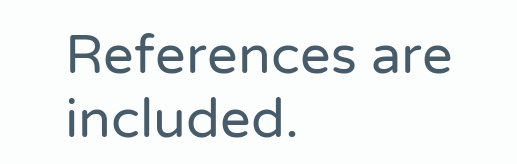References are included.